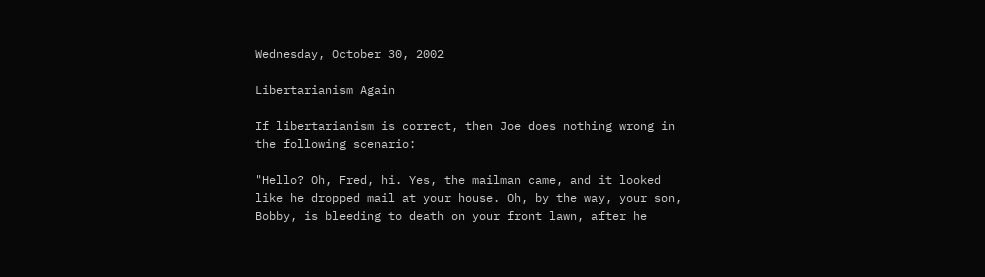Wednesday, October 30, 2002

Libertarianism Again

If libertarianism is correct, then Joe does nothing wrong in the following scenario:

"Hello? Oh, Fred, hi. Yes, the mailman came, and it looked like he dropped mail at your house. Oh, by the way, your son, Bobby, is bleeding to death on your front lawn, after he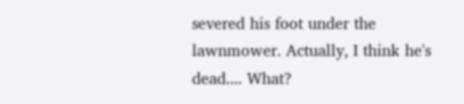severed his foot under the lawnmower. Actually, I think he's dead.... What?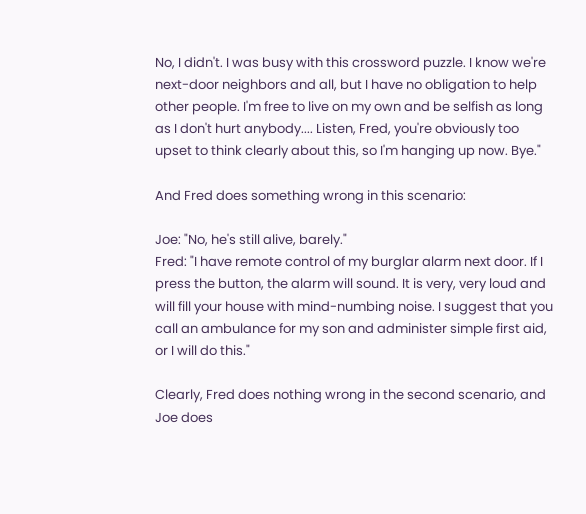No, I didn't. I was busy with this crossword puzzle. I know we're next-door neighbors and all, but I have no obligation to help other people. I'm free to live on my own and be selfish as long as I don't hurt anybody.... Listen, Fred, you're obviously too upset to think clearly about this, so I'm hanging up now. Bye."

And Fred does something wrong in this scenario:

Joe: "No, he's still alive, barely."
Fred: "I have remote control of my burglar alarm next door. If I press the button, the alarm will sound. It is very, very loud and will fill your house with mind-numbing noise. I suggest that you call an ambulance for my son and administer simple first aid, or I will do this."

Clearly, Fred does nothing wrong in the second scenario, and Joe does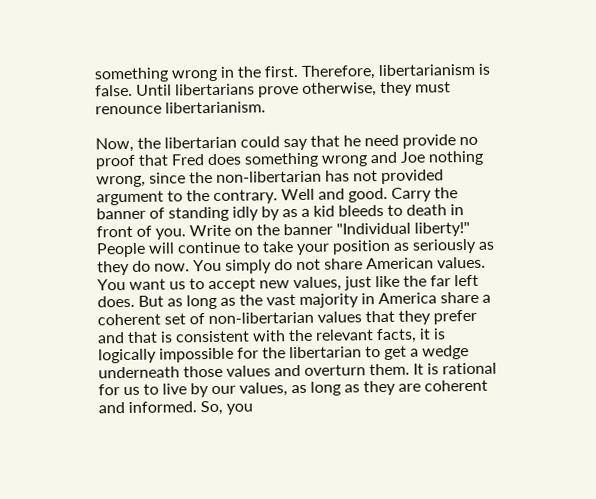something wrong in the first. Therefore, libertarianism is false. Until libertarians prove otherwise, they must renounce libertarianism.

Now, the libertarian could say that he need provide no proof that Fred does something wrong and Joe nothing wrong, since the non-libertarian has not provided argument to the contrary. Well and good. Carry the banner of standing idly by as a kid bleeds to death in front of you. Write on the banner "Individual liberty!" People will continue to take your position as seriously as they do now. You simply do not share American values. You want us to accept new values, just like the far left does. But as long as the vast majority in America share a coherent set of non-libertarian values that they prefer and that is consistent with the relevant facts, it is logically impossible for the libertarian to get a wedge underneath those values and overturn them. It is rational for us to live by our values, as long as they are coherent and informed. So, you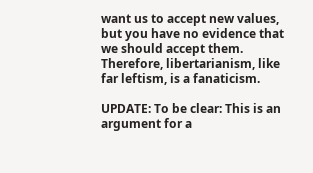want us to accept new values, but you have no evidence that we should accept them. Therefore, libertarianism, like far leftism, is a fanaticism.

UPDATE: To be clear: This is an argument for a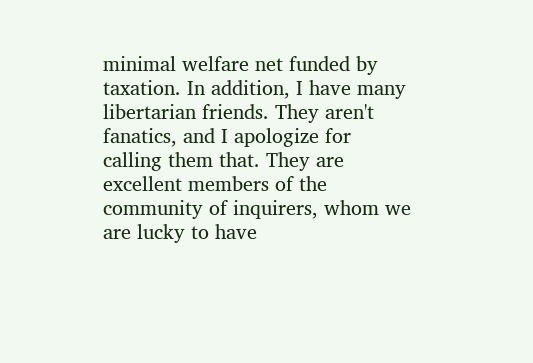minimal welfare net funded by taxation. In addition, I have many libertarian friends. They aren't fanatics, and I apologize for calling them that. They are excellent members of the community of inquirers, whom we are lucky to have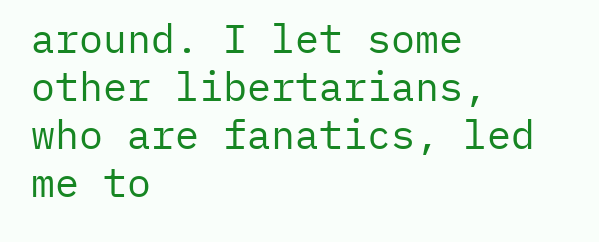around. I let some other libertarians, who are fanatics, led me to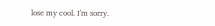lose my cool. I'm sorry.